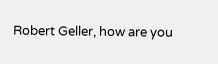Robert Geller, how are you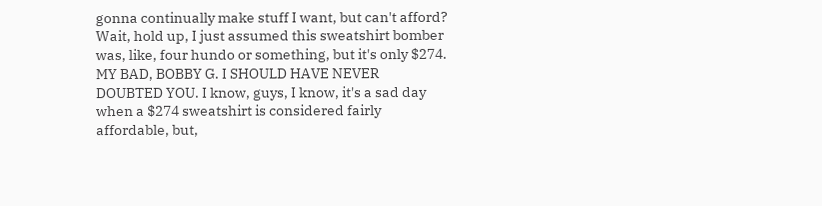gonna continually make stuff I want, but can't afford? Wait, hold up, I just assumed this sweatshirt bomber was, like, four hundo or something, but it's only $274. MY BAD, BOBBY G. I SHOULD HAVE NEVER DOUBTED YOU. I know, guys, I know, it's a sad day when a $274 sweatshirt is considered fairly affordable, but,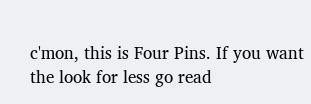c'mon, this is Four Pins. If you want the look for less go read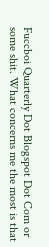Fuccboi Quarterly Dot Blogspot Dot Com or some shit. What concerns me the most is that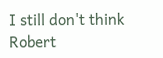I still don't think Robert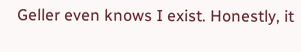Geller even knows I exist. Honestly, it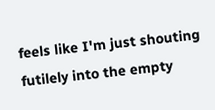feels like I'm just shouting futilely into the empty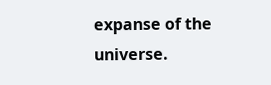expanse of the universe.